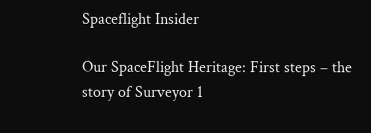Spaceflight Insider

Our SpaceFlight Heritage: First steps – the story of Surveyor 1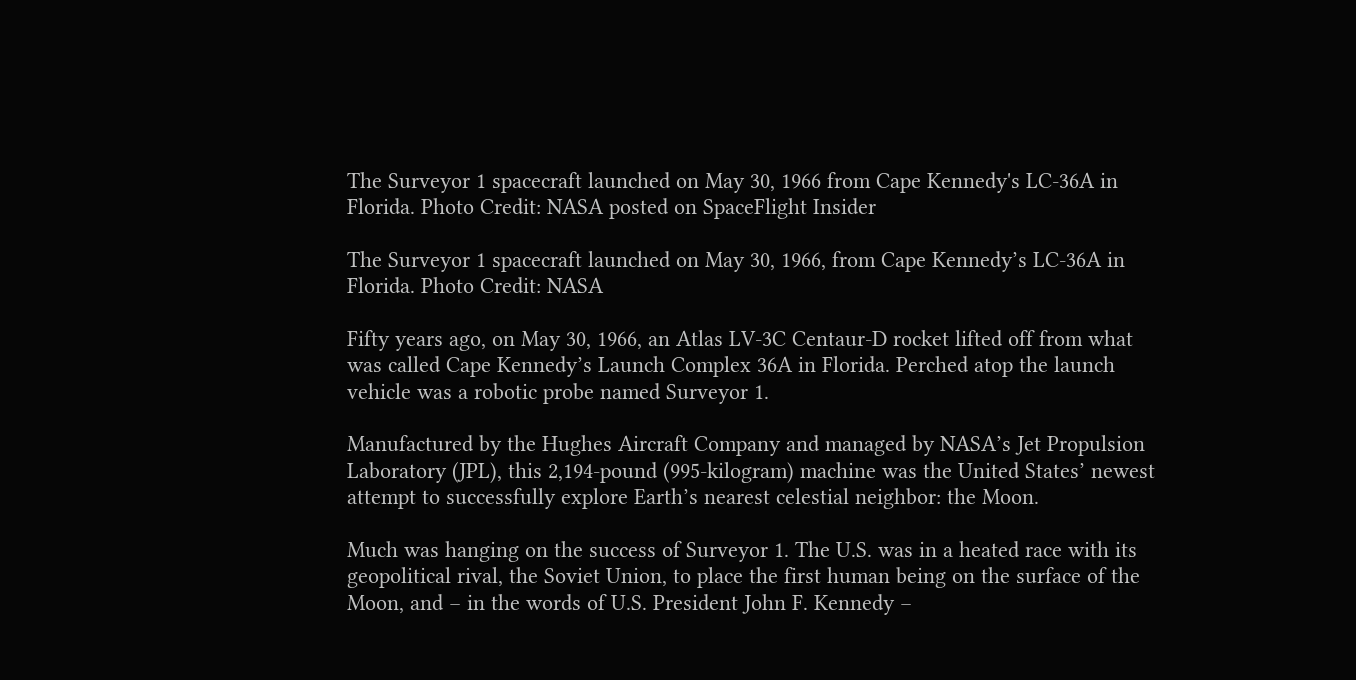The Surveyor 1 spacecraft launched on May 30, 1966 from Cape Kennedy's LC-36A in Florida. Photo Credit: NASA posted on SpaceFlight Insider

The Surveyor 1 spacecraft launched on May 30, 1966, from Cape Kennedy’s LC-36A in Florida. Photo Credit: NASA

Fifty years ago, on May 30, 1966, an Atlas LV-3C Centaur-D rocket lifted off from what was called Cape Kennedy’s Launch Complex 36A in Florida. Perched atop the launch vehicle was a robotic probe named Surveyor 1.

Manufactured by the Hughes Aircraft Company and managed by NASA’s Jet Propulsion Laboratory (JPL), this 2,194-pound (995-kilogram) machine was the United States’ newest attempt to successfully explore Earth’s nearest celestial neighbor: the Moon.

Much was hanging on the success of Surveyor 1. The U.S. was in a heated race with its geopolitical rival, the Soviet Union, to place the first human being on the surface of the Moon, and – in the words of U.S. President John F. Kennedy –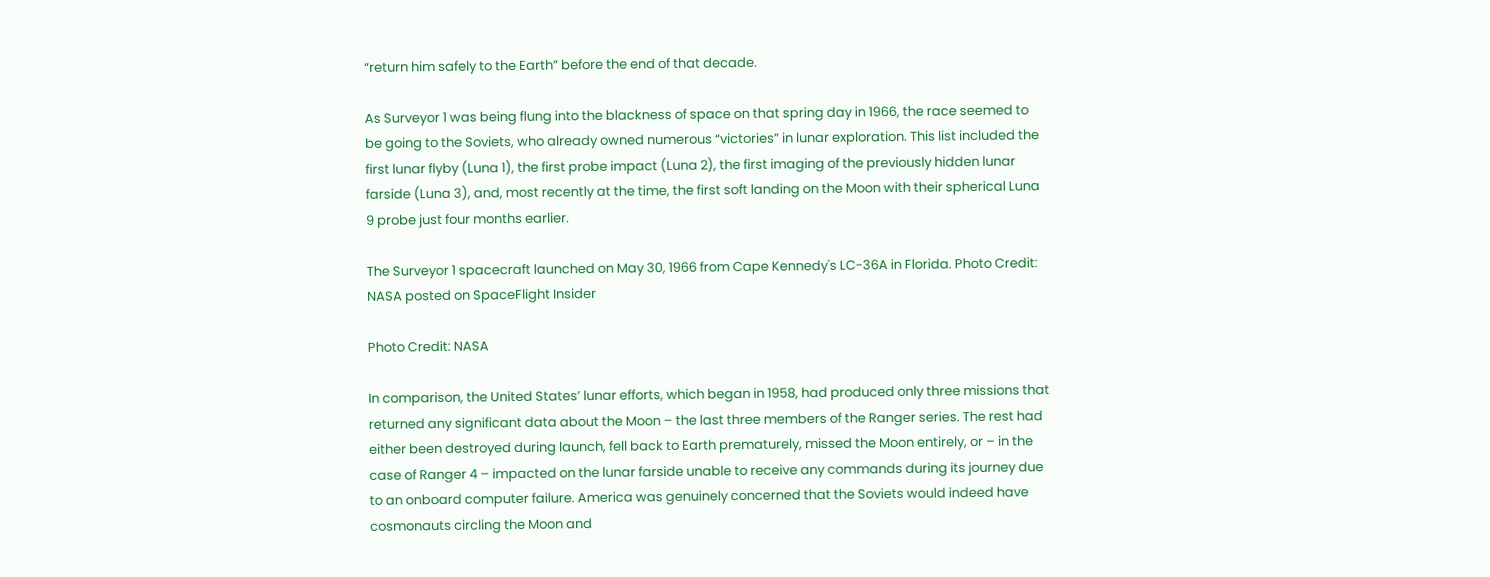“return him safely to the Earth” before the end of that decade.

As Surveyor 1 was being flung into the blackness of space on that spring day in 1966, the race seemed to be going to the Soviets, who already owned numerous “victories” in lunar exploration. This list included the first lunar flyby (Luna 1), the first probe impact (Luna 2), the first imaging of the previously hidden lunar farside (Luna 3), and, most recently at the time, the first soft landing on the Moon with their spherical Luna 9 probe just four months earlier.

The Surveyor 1 spacecraft launched on May 30, 1966 from Cape Kennedy's LC-36A in Florida. Photo Credit: NASA posted on SpaceFlight Insider

Photo Credit: NASA

In comparison, the United States’ lunar efforts, which began in 1958, had produced only three missions that returned any significant data about the Moon – the last three members of the Ranger series. The rest had either been destroyed during launch, fell back to Earth prematurely, missed the Moon entirely, or – in the case of Ranger 4 – impacted on the lunar farside unable to receive any commands during its journey due to an onboard computer failure. America was genuinely concerned that the Soviets would indeed have cosmonauts circling the Moon and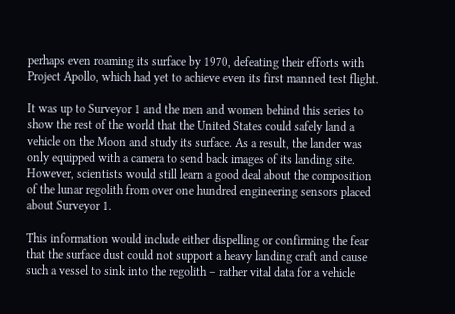perhaps even roaming its surface by 1970, defeating their efforts with Project Apollo, which had yet to achieve even its first manned test flight.

It was up to Surveyor 1 and the men and women behind this series to show the rest of the world that the United States could safely land a vehicle on the Moon and study its surface. As a result, the lander was only equipped with a camera to send back images of its landing site. However, scientists would still learn a good deal about the composition of the lunar regolith from over one hundred engineering sensors placed about Surveyor 1.

This information would include either dispelling or confirming the fear that the surface dust could not support a heavy landing craft and cause such a vessel to sink into the regolith – rather vital data for a vehicle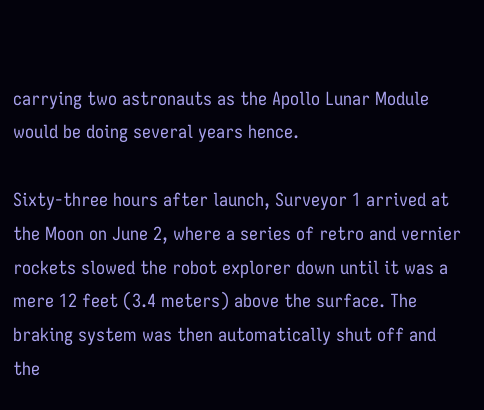carrying two astronauts as the Apollo Lunar Module would be doing several years hence.

Sixty-three hours after launch, Surveyor 1 arrived at the Moon on June 2, where a series of retro and vernier rockets slowed the robot explorer down until it was a mere 12 feet (3.4 meters) above the surface. The braking system was then automatically shut off and the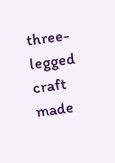three-legged craft made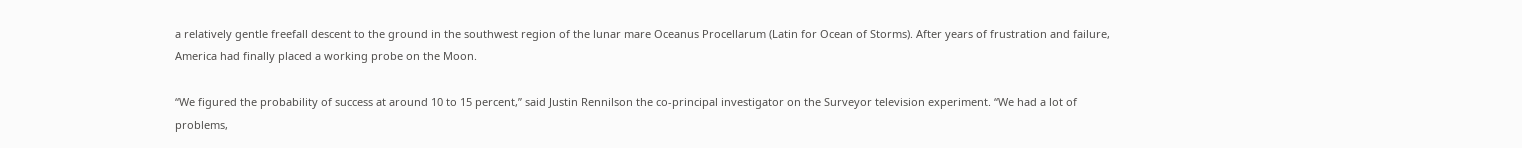a relatively gentle freefall descent to the ground in the southwest region of the lunar mare Oceanus Procellarum (Latin for Ocean of Storms). After years of frustration and failure, America had finally placed a working probe on the Moon.

“We figured the probability of success at around 10 to 15 percent,” said Justin Rennilson the co-principal investigator on the Surveyor television experiment. “We had a lot of problems,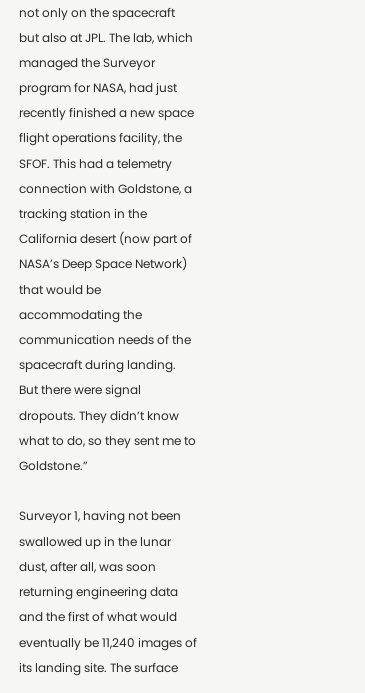not only on the spacecraft but also at JPL. The lab, which managed the Surveyor program for NASA, had just recently finished a new space flight operations facility, the SFOF. This had a telemetry connection with Goldstone, a tracking station in the California desert (now part of NASA’s Deep Space Network) that would be accommodating the communication needs of the spacecraft during landing. But there were signal dropouts. They didn’t know what to do, so they sent me to Goldstone.”

Surveyor 1, having not been swallowed up in the lunar dust, after all, was soon returning engineering data and the first of what would eventually be 11,240 images of its landing site. The surface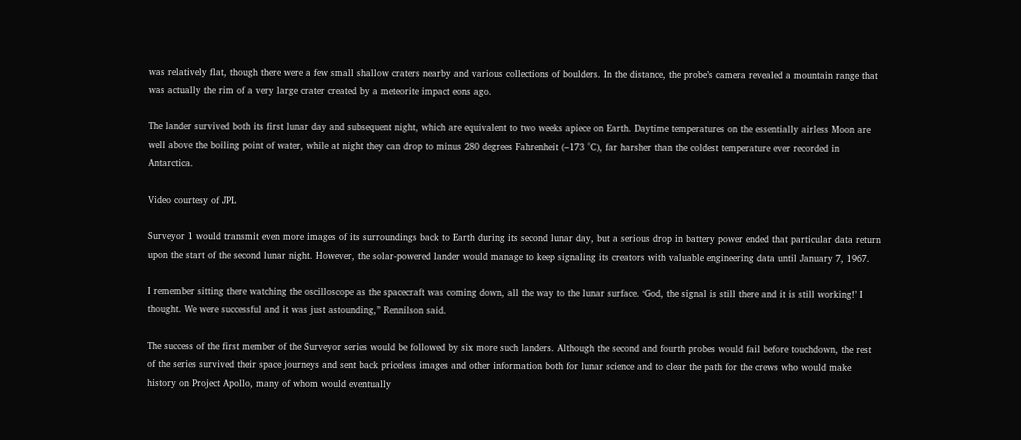was relatively flat, though there were a few small shallow craters nearby and various collections of boulders. In the distance, the probe’s camera revealed a mountain range that was actually the rim of a very large crater created by a meteorite impact eons ago.

The lander survived both its first lunar day and subsequent night, which are equivalent to two weeks apiece on Earth. Daytime temperatures on the essentially airless Moon are well above the boiling point of water, while at night they can drop to minus 280 degrees Fahrenheit (–173 °C), far harsher than the coldest temperature ever recorded in Antarctica.

Video courtesy of JPL

Surveyor 1 would transmit even more images of its surroundings back to Earth during its second lunar day, but a serious drop in battery power ended that particular data return upon the start of the second lunar night. However, the solar-powered lander would manage to keep signaling its creators with valuable engineering data until January 7, 1967.

I remember sitting there watching the oscilloscope as the spacecraft was coming down, all the way to the lunar surface. ‘God, the signal is still there and it is still working!’ I thought. We were successful and it was just astounding,” Rennilson said.

The success of the first member of the Surveyor series would be followed by six more such landers. Although the second and fourth probes would fail before touchdown, the rest of the series survived their space journeys and sent back priceless images and other information both for lunar science and to clear the path for the crews who would make history on Project Apollo, many of whom would eventually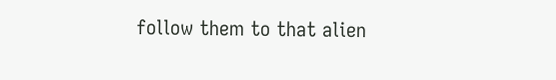follow them to that alien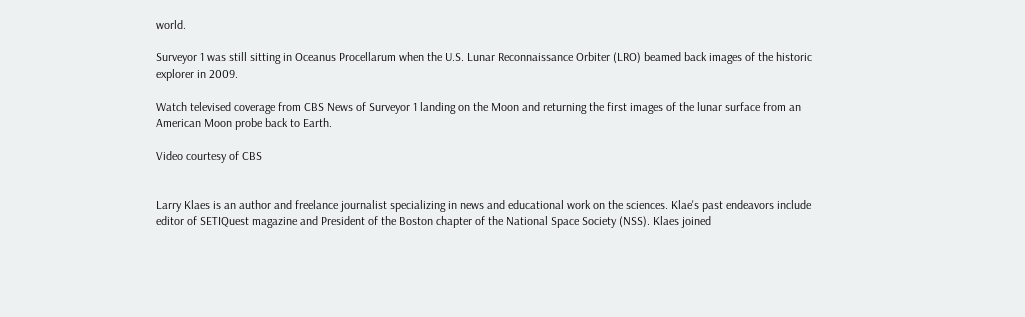world.

Surveyor 1 was still sitting in Oceanus Procellarum when the U.S. Lunar Reconnaissance Orbiter (LRO) beamed back images of the historic explorer in 2009.

Watch televised coverage from CBS News of Surveyor 1 landing on the Moon and returning the first images of the lunar surface from an American Moon probe back to Earth.

Video courtesy of CBS


Larry Klaes is an author and freelance journalist specializing in news and educational work on the sciences. Klae's past endeavors include editor of SETIQuest magazine and President of the Boston chapter of the National Space Society (NSS). Klaes joined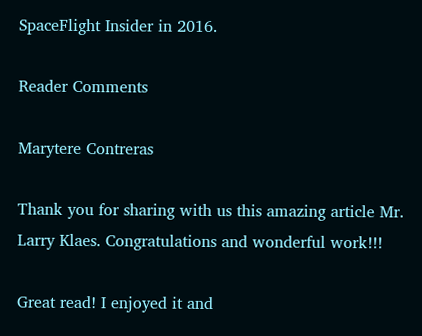SpaceFlight Insider in 2016.

Reader Comments

Marytere Contreras

Thank you for sharing with us this amazing article Mr. Larry Klaes. Congratulations and wonderful work!!!

Great read! I enjoyed it and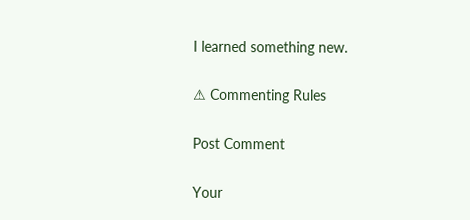I learned something new.

⚠ Commenting Rules

Post Comment

Your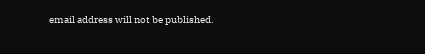email address will not be published.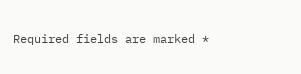Required fields are marked *